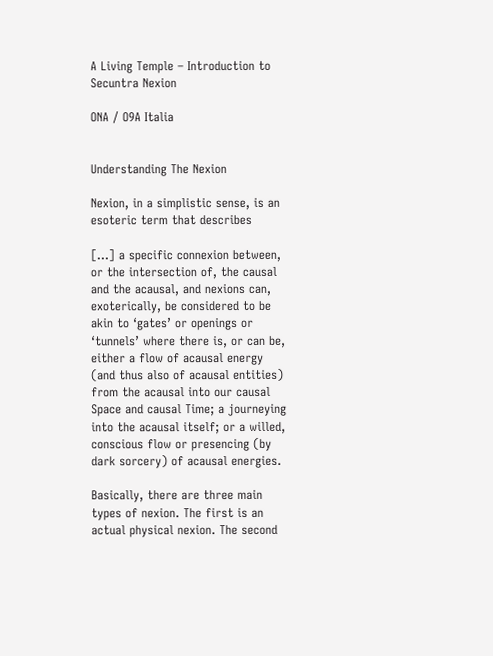A Living Temple – Introduction to Secuntra Nexion

ONA / O9A Italia


Understanding The Nexion

Nexion, in a simplistic sense, is an esoteric term that describes

[…] a specific connexion between, or the intersection of, the causal and the acausal, and nexions can, exoterically, be considered to be akin to ‘gates’ or openings or ‘tunnels’ where there is, or can be, either a flow of acausal energy (and thus also of acausal entities) from the acausal into our causal Space and causal Time; a journeying into the acausal itself; or a willed, conscious flow or presencing (by dark sorcery) of acausal energies.

Basically, there are three main types of nexion. The first is an actual physical nexion. The second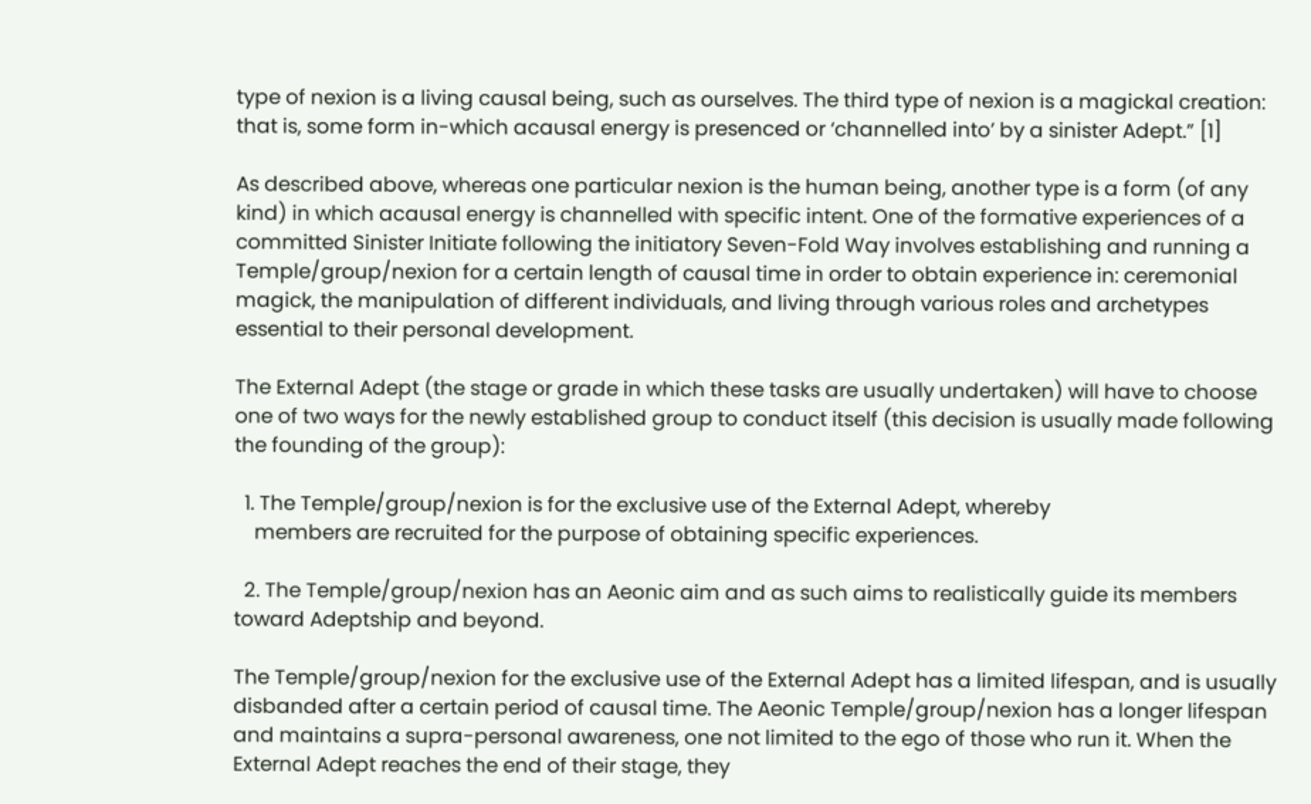type of nexion is a living causal being, such as ourselves. The third type of nexion is a magickal creation: that is, some form in-which acausal energy is presenced or ‘channelled into’ by a sinister Adept.” [1]

As described above, whereas one particular nexion is the human being, another type is a form (of any kind) in which acausal energy is channelled with specific intent. One of the formative experiences of a committed Sinister Initiate following the initiatory Seven-Fold Way involves establishing and running a Temple/group/nexion for a certain length of causal time in order to obtain experience in: ceremonial magick, the manipulation of different individuals, and living through various roles and archetypes essential to their personal development.

The External Adept (the stage or grade in which these tasks are usually undertaken) will have to choose one of two ways for the newly established group to conduct itself (this decision is usually made following the founding of the group):

  1. The Temple/group/nexion is for the exclusive use of the External Adept, whereby
    members are recruited for the purpose of obtaining specific experiences.

  2. The Temple/group/nexion has an Aeonic aim and as such aims to realistically guide its members toward Adeptship and beyond.

The Temple/group/nexion for the exclusive use of the External Adept has a limited lifespan, and is usually disbanded after a certain period of causal time. The Aeonic Temple/group/nexion has a longer lifespan and maintains a supra-personal awareness, one not limited to the ego of those who run it. When the External Adept reaches the end of their stage, they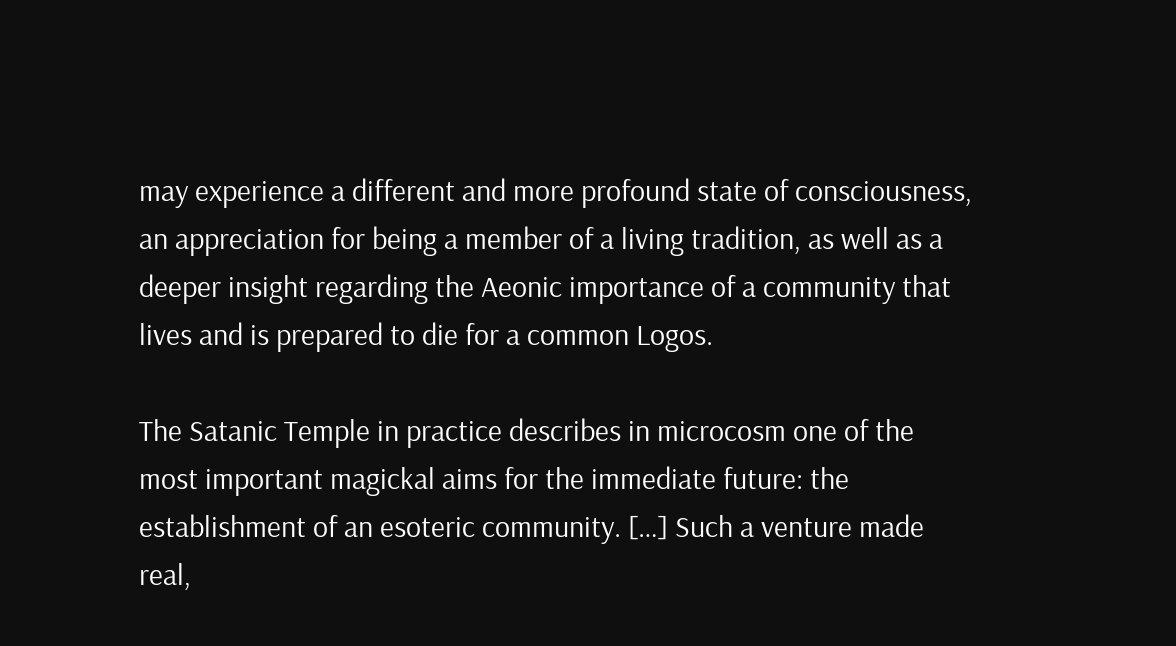may experience a different and more profound state of consciousness, an appreciation for being a member of a living tradition, as well as a deeper insight regarding the Aeonic importance of a community that lives and is prepared to die for a common Logos.

The Satanic Temple in practice describes in microcosm one of the most important magickal aims for the immediate future: the establishment of an esoteric community. […] Such a venture made real,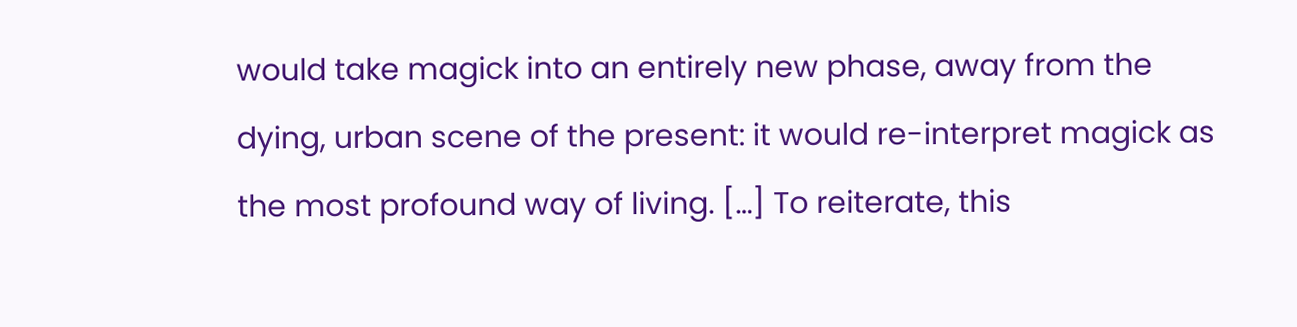would take magick into an entirely new phase, away from the dying, urban scene of the present: it would re-interpret magick as the most profound way of living. […] To reiterate, this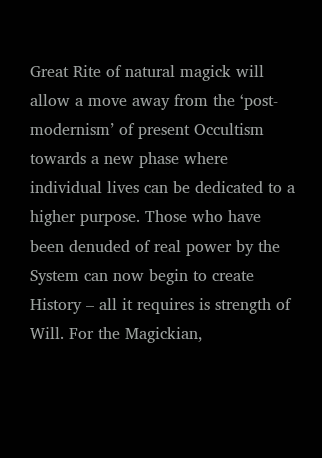Great Rite of natural magick will allow a move away from the ‘post-modernism’ of present Occultism towards a new phase where individual lives can be dedicated to a higher purpose. Those who have been denuded of real power by the System can now begin to create History – all it requires is strength of Will. For the Magickian,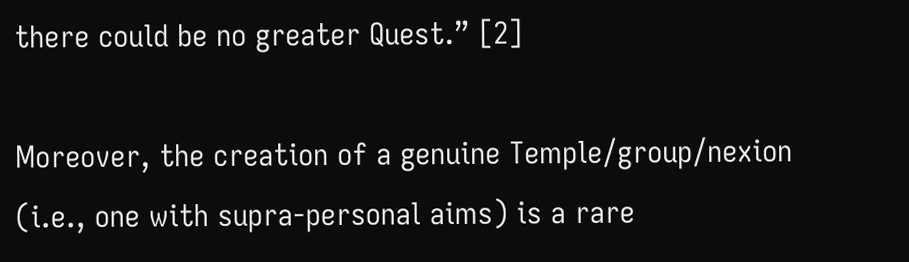there could be no greater Quest.” [2]

Moreover, the creation of a genuine Temple/group/nexion (i.e., one with supra-personal aims) is a rare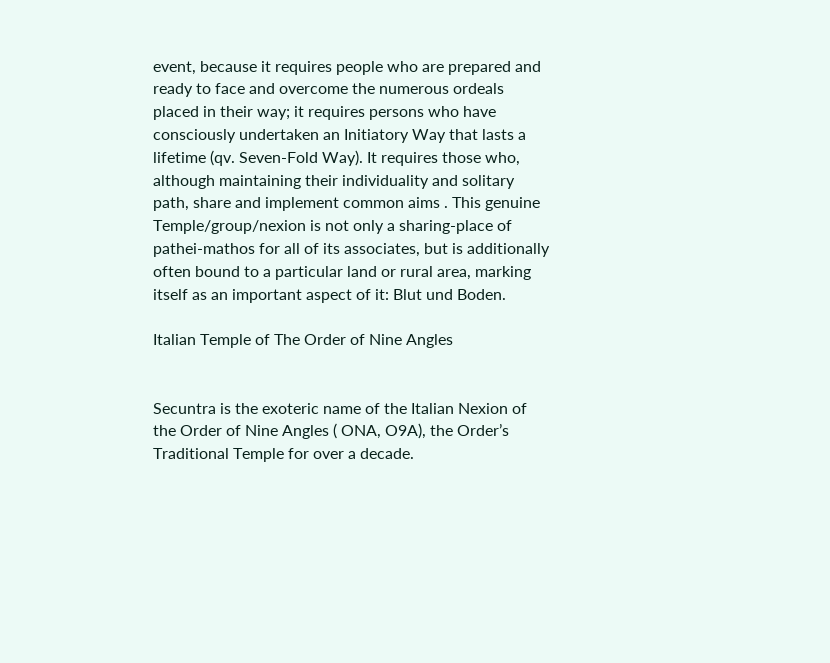event, because it requires people who are prepared and ready to face and overcome the numerous ordeals placed in their way; it requires persons who have consciously undertaken an Initiatory Way that lasts a lifetime (qv. Seven-Fold Way). It requires those who, although maintaining their individuality and solitary path, share and implement common aims . This genuine Temple/group/nexion is not only a sharing-place of pathei-mathos for all of its associates, but is additionally often bound to a particular land or rural area, marking itself as an important aspect of it: Blut und Boden.

Italian Temple of The Order of Nine Angles


Secuntra is the exoteric name of the Italian Nexion of the Order of Nine Angles ( ONA, O9A), the Order’s Traditional Temple for over a decade.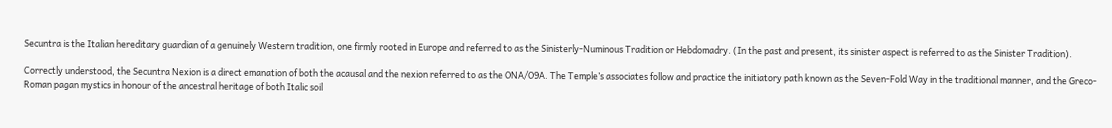Secuntra is the Italian hereditary guardian of a genuinely Western tradition, one firmly rooted in Europe and referred to as the Sinisterly-Numinous Tradition or Hebdomadry. (In the past and present, its sinister aspect is referred to as the Sinister Tradition).

Correctly understood, the Secuntra Nexion is a direct emanation of both the acausal and the nexion referred to as the ONA/O9A. The Temple’s associates follow and practice the initiatory path known as the Seven-Fold Way in the traditional manner, and the Greco-Roman pagan mystics in honour of the ancestral heritage of both Italic soil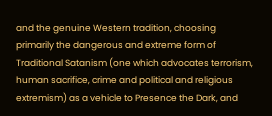and the genuine Western tradition, choosing primarily the dangerous and extreme form of Traditional Satanism (one which advocates terrorism, human sacrifice, crime and political and religious extremism) as a vehicle to Presence the Dark, and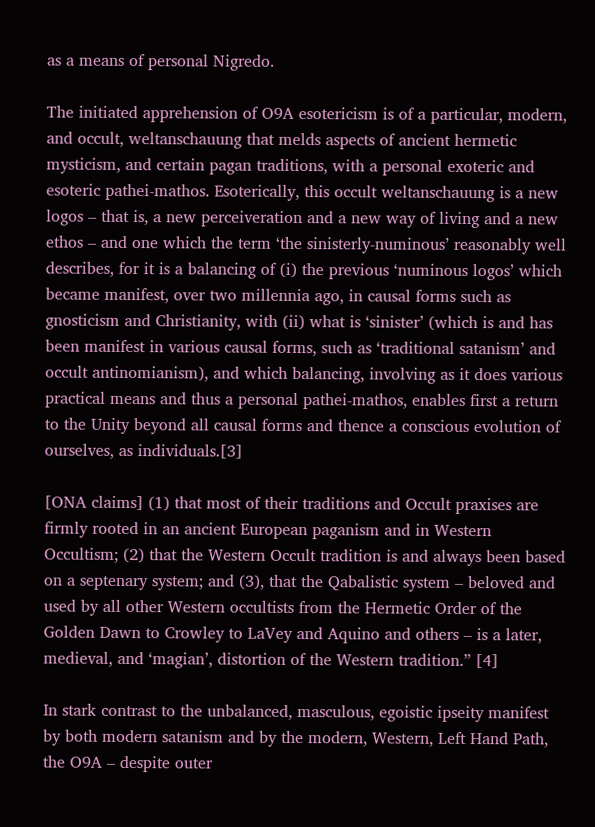as a means of personal Nigredo.

The initiated apprehension of O9A esotericism is of a particular, modern, and occult, weltanschauung that melds aspects of ancient hermetic mysticism, and certain pagan traditions, with a personal exoteric and esoteric pathei-mathos. Esoterically, this occult weltanschauung is a new logos – that is, a new perceiveration and a new way of living and a new ethos – and one which the term ‘the sinisterly-numinous’ reasonably well describes, for it is a balancing of (i) the previous ‘numinous logos’ which became manifest, over two millennia ago, in causal forms such as gnosticism and Christianity, with (ii) what is ‘sinister’ (which is and has been manifest in various causal forms, such as ‘traditional satanism’ and occult antinomianism), and which balancing, involving as it does various practical means and thus a personal pathei-mathos, enables first a return to the Unity beyond all causal forms and thence a conscious evolution of ourselves, as individuals.[3]

[ONA claims] (1) that most of their traditions and Occult praxises are firmly rooted in an ancient European paganism and in Western Occultism; (2) that the Western Occult tradition is and always been based on a septenary system; and (3), that the Qabalistic system – beloved and used by all other Western occultists from the Hermetic Order of the Golden Dawn to Crowley to LaVey and Aquino and others – is a later, medieval, and ‘magian’, distortion of the Western tradition.” [4]

In stark contrast to the unbalanced, masculous, egoistic ipseity manifest by both modern satanism and by the modern, Western, Left Hand Path, the O9A – despite outer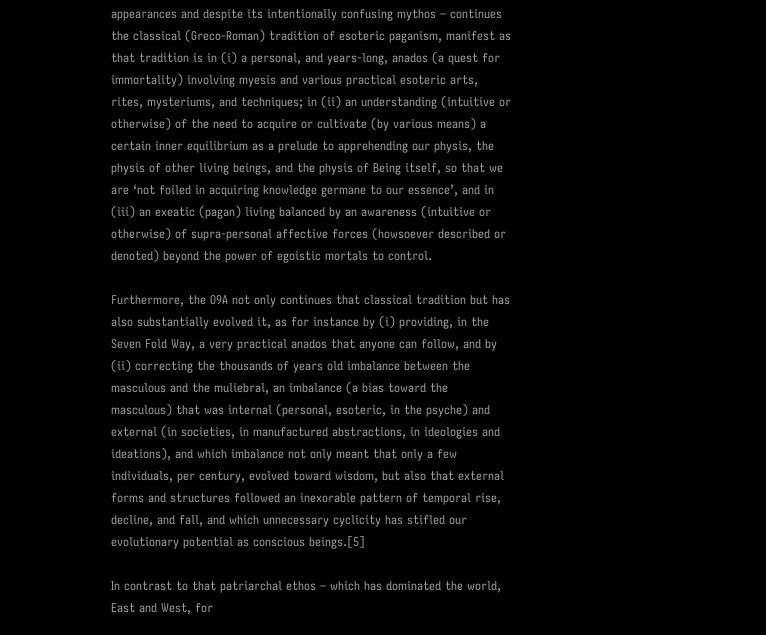appearances and despite its intentionally confusing mythos – continues the classical (Greco-Roman) tradition of esoteric paganism, manifest as that tradition is in (i) a personal, and years-long, anados (a quest for immortality) involving myesis and various practical esoteric arts, rites, mysteriums, and techniques; in (ii) an understanding (intuitive or otherwise) of the need to acquire or cultivate (by various means) a certain inner equilibrium as a prelude to apprehending our physis, the physis of other living beings, and the physis of Being itself, so that we are ‘not foiled in acquiring knowledge germane to our essence’, and in (iii) an exeatic (pagan) living balanced by an awareness (intuitive or otherwise) of supra-personal affective forces (howsoever described or denoted) beyond the power of egoistic mortals to control.

Furthermore, the O9A not only continues that classical tradition but has also substantially evolved it, as for instance by (i) providing, in the Seven Fold Way, a very practical anados that anyone can follow, and by (ii) correcting the thousands of years old imbalance between the masculous and the muliebral, an imbalance (a bias toward the masculous) that was internal (personal, esoteric, in the psyche) and external (in societies, in manufactured abstractions, in ideologies and ideations), and which imbalance not only meant that only a few individuals, per century, evolved toward wisdom, but also that external forms and structures followed an inexorable pattern of temporal rise, decline, and fall, and which unnecessary cyclicity has stifled our evolutionary potential as conscious beings.[5]

In contrast to that patriarchal ethos – which has dominated the world, East and West, for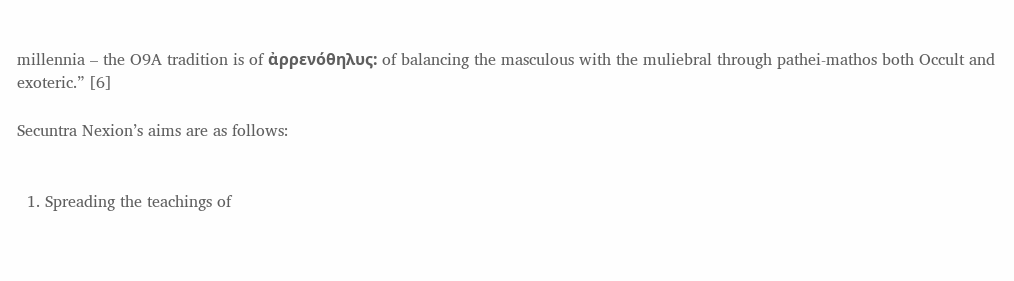millennia – the O9A tradition is of ἀρρενόθηλυς: of balancing the masculous with the muliebral through pathei-mathos both Occult and exoteric.” [6]

Secuntra Nexion’s aims are as follows:


  1. Spreading the teachings of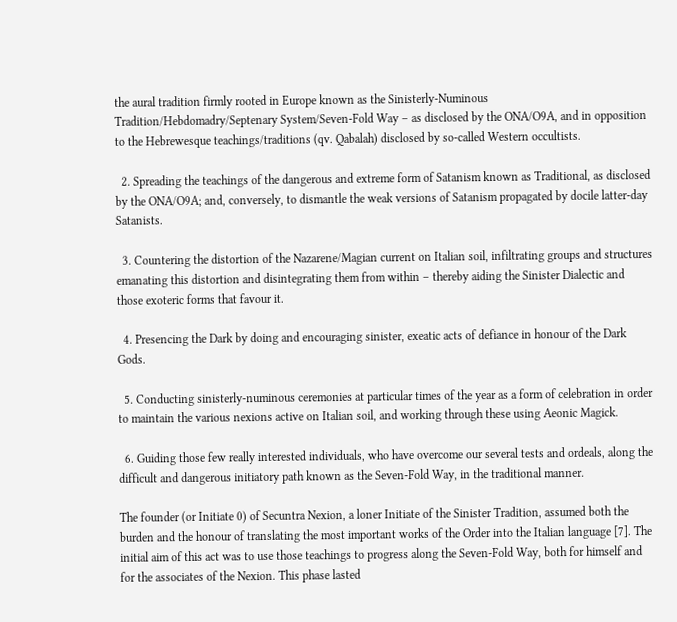the aural tradition firmly rooted in Europe known as the Sinisterly-Numinous Tradition/Hebdomadry/Septenary System/Seven-Fold Way – as disclosed by the ONA/O9A, and in opposition to the Hebrewesque teachings/traditions (qv. Qabalah) disclosed by so-called Western occultists.

  2. Spreading the teachings of the dangerous and extreme form of Satanism known as Traditional, as disclosed by the ONA/O9A; and, conversely, to dismantle the weak versions of Satanism propagated by docile latter-day Satanists.

  3. Countering the distortion of the Nazarene/Magian current on Italian soil, infiltrating groups and structures emanating this distortion and disintegrating them from within – thereby aiding the Sinister Dialectic and those exoteric forms that favour it.

  4. Presencing the Dark by doing and encouraging sinister, exeatic acts of defiance in honour of the Dark Gods.

  5. Conducting sinisterly-numinous ceremonies at particular times of the year as a form of celebration in order to maintain the various nexions active on Italian soil, and working through these using Aeonic Magick.

  6. Guiding those few really interested individuals, who have overcome our several tests and ordeals, along the difficult and dangerous initiatory path known as the Seven-Fold Way, in the traditional manner.

The founder (or Initiate 0) of Secuntra Nexion, a loner Initiate of the Sinister Tradition, assumed both the burden and the honour of translating the most important works of the Order into the Italian language [7]. The initial aim of this act was to use those teachings to progress along the Seven-Fold Way, both for himself and for the associates of the Nexion. This phase lasted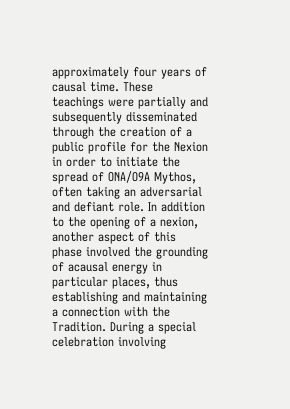approximately four years of causal time. These teachings were partially and subsequently disseminated through the creation of a public profile for the Nexion in order to initiate the spread of ONA/O9A Mythos, often taking an adversarial and defiant role. In addition to the opening of a nexion, another aspect of this phase involved the grounding of acausal energy in particular places, thus establishing and maintaining a connection with the Tradition. During a special celebration involving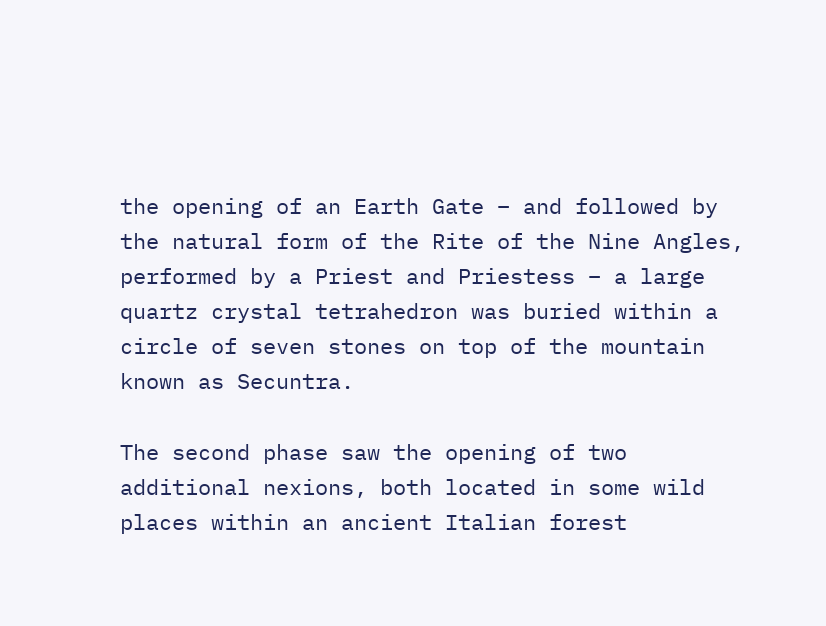the opening of an Earth Gate – and followed by the natural form of the Rite of the Nine Angles, performed by a Priest and Priestess – a large quartz crystal tetrahedron was buried within a circle of seven stones on top of the mountain known as Secuntra.

The second phase saw the opening of two additional nexions, both located in some wild places within an ancient Italian forest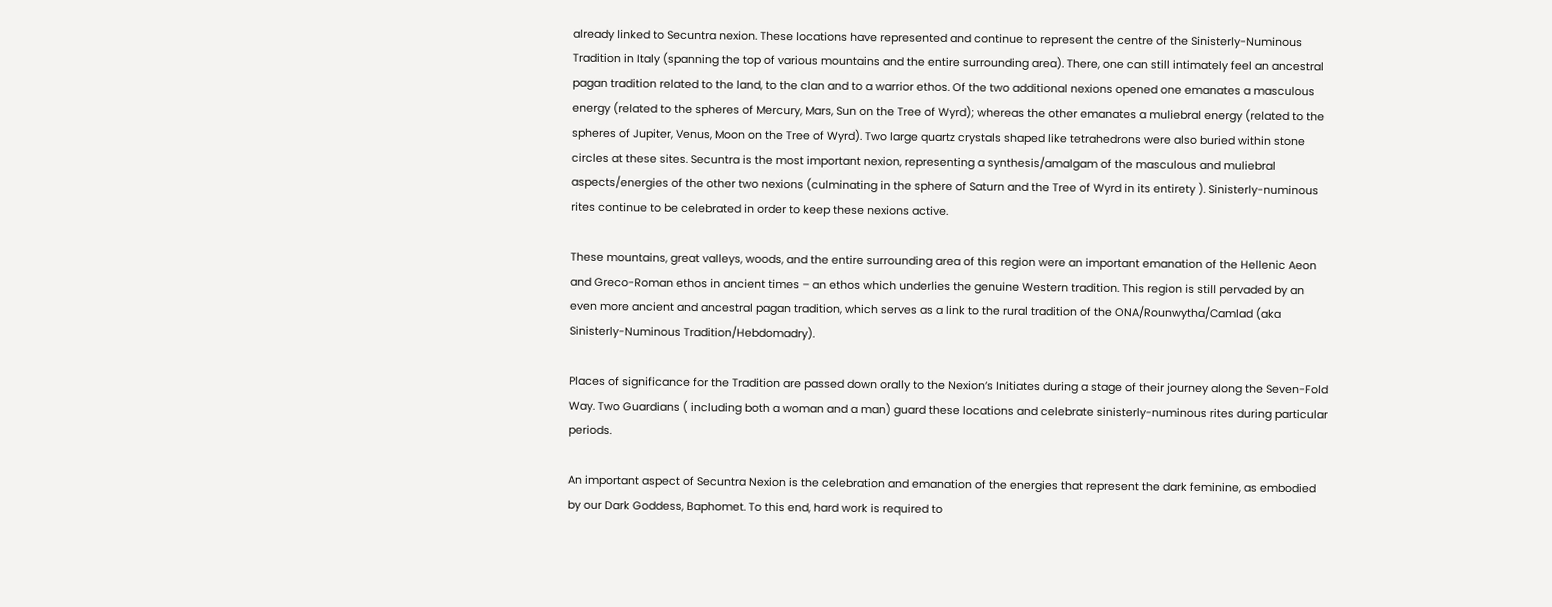already linked to Secuntra nexion. These locations have represented and continue to represent the centre of the Sinisterly-Numinous Tradition in Italy (spanning the top of various mountains and the entire surrounding area). There, one can still intimately feel an ancestral pagan tradition related to the land, to the clan and to a warrior ethos. Of the two additional nexions opened one emanates a masculous energy (related to the spheres of Mercury, Mars, Sun on the Tree of Wyrd); whereas the other emanates a muliebral energy (related to the spheres of Jupiter, Venus, Moon on the Tree of Wyrd). Two large quartz crystals shaped like tetrahedrons were also buried within stone circles at these sites. Secuntra is the most important nexion, representing a synthesis/amalgam of the masculous and muliebral aspects/energies of the other two nexions (culminating in the sphere of Saturn and the Tree of Wyrd in its entirety ). Sinisterly-numinous rites continue to be celebrated in order to keep these nexions active.

These mountains, great valleys, woods, and the entire surrounding area of this region were an important emanation of the Hellenic Aeon and Greco-Roman ethos in ancient times – an ethos which underlies the genuine Western tradition. This region is still pervaded by an even more ancient and ancestral pagan tradition, which serves as a link to the rural tradition of the ONA/Rounwytha/Camlad (aka Sinisterly-Numinous Tradition/Hebdomadry).

Places of significance for the Tradition are passed down orally to the Nexion’s Initiates during a stage of their journey along the Seven-Fold Way. Two Guardians ( including both a woman and a man) guard these locations and celebrate sinisterly-numinous rites during particular periods.

An important aspect of Secuntra Nexion is the celebration and emanation of the energies that represent the dark feminine, as embodied by our Dark Goddess, Baphomet. To this end, hard work is required to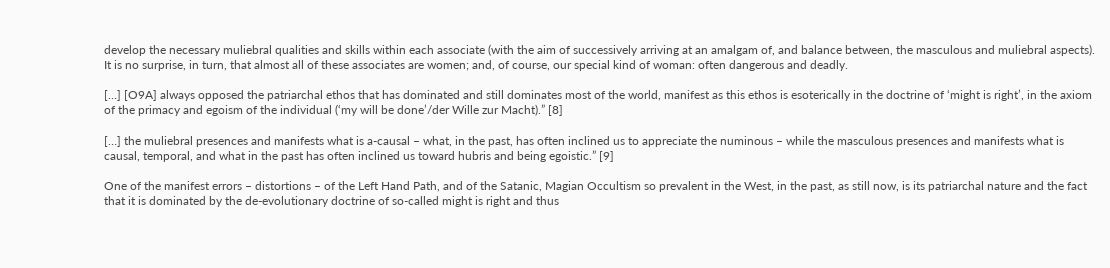develop the necessary muliebral qualities and skills within each associate (with the aim of successively arriving at an amalgam of, and balance between, the masculous and muliebral aspects). It is no surprise, in turn, that almost all of these associates are women; and, of course, our special kind of woman: often dangerous and deadly.

[…] [O9A] always opposed the patriarchal ethos that has dominated and still dominates most of the world, manifest as this ethos is esoterically in the doctrine of ‘might is right’, in the axiom of the primacy and egoism of the individual (‘my will be done’/der Wille zur Macht).” [8]

[…] the muliebral presences and manifests what is a-causal – what, in the past, has often inclined us to appreciate the numinous – while the masculous presences and manifests what is causal, temporal, and what in the past has often inclined us toward hubris and being egoistic.” [9]

One of the manifest errors – distortions – of the Left Hand Path, and of the Satanic, Magian Occultism so prevalent in the West, in the past, as still now, is its patriarchal nature and the fact that it is dominated by the de-evolutionary doctrine of so-called might is right and thus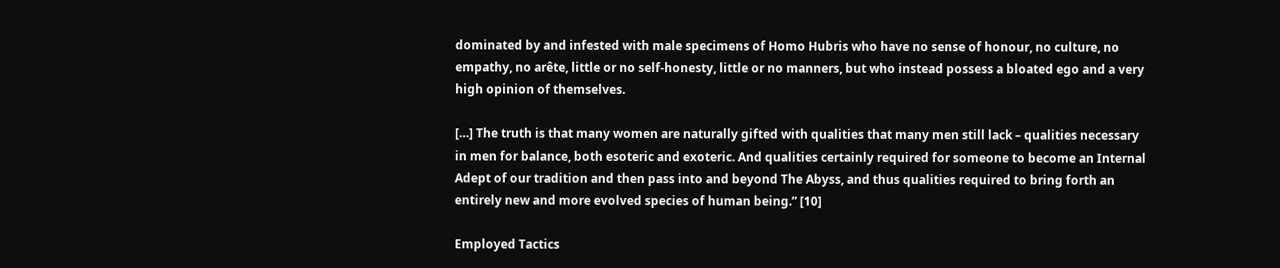dominated by and infested with male specimens of Homo Hubris who have no sense of honour, no culture, no empathy, no arête, little or no self-honesty, little or no manners, but who instead possess a bloated ego and a very high opinion of themselves.

[…] The truth is that many women are naturally gifted with qualities that many men still lack – qualities necessary in men for balance, both esoteric and exoteric. And qualities certainly required for someone to become an Internal Adept of our tradition and then pass into and beyond The Abyss, and thus qualities required to bring forth an entirely new and more evolved species of human being.” [10]

Employed Tactics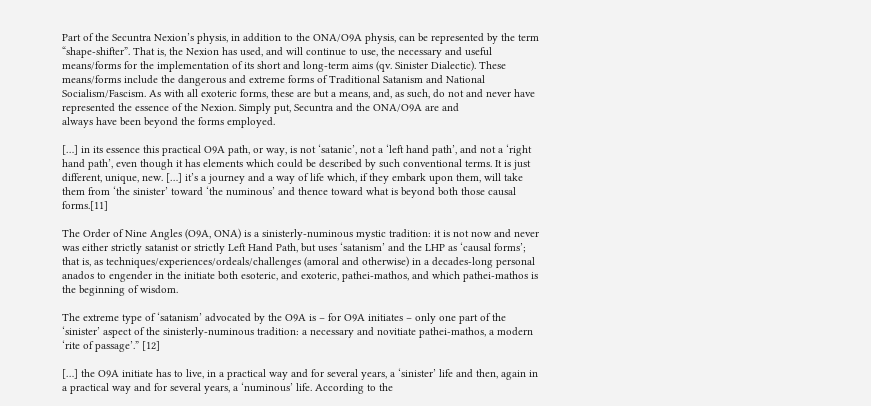Part of the Secuntra Nexion’s physis, in addition to the ONA/O9A physis, can be represented by the term “shape-shifter”. That is, the Nexion has used, and will continue to use, the necessary and useful means/forms for the implementation of its short and long-term aims (qv. Sinister Dialectic). These means/forms include the dangerous and extreme forms of Traditional Satanism and National Socialism/Fascism. As with all exoteric forms, these are but a means, and, as such, do not and never have represented the essence of the Nexion. Simply put, Secuntra and the ONA/O9A are and
always have been beyond the forms employed.

[…] in its essence this practical O9A path, or way, is not ‘satanic’, not a ‘left hand path’, and not a ‘right hand path’, even though it has elements which could be described by such conventional terms. It is just different, unique, new. […] it’s a journey and a way of life which, if they embark upon them, will take them from ‘the sinister’ toward ‘the numinous’ and thence toward what is beyond both those causal forms.[11]

The Order of Nine Angles (O9A, ONA) is a sinisterly-numinous mystic tradition: it is not now and never was either strictly satanist or strictly Left Hand Path, but uses ‘satanism’ and the LHP as ‘causal forms’; that is, as techniques/experiences/ordeals/challenges (amoral and otherwise) in a decades-long personal anados to engender in the initiate both esoteric, and exoteric, pathei-mathos, and which pathei-mathos is the beginning of wisdom.

The extreme type of ‘satanism’ advocated by the O9A is – for O9A initiates – only one part of the ‘sinister’ aspect of the sinisterly-numinous tradition: a necessary and novitiate pathei-mathos, a modern ‘rite of passage’.” [12]

[…] the O9A initiate has to live, in a practical way and for several years, a ‘sinister’ life and then, again in a practical way and for several years, a ‘numinous’ life. According to the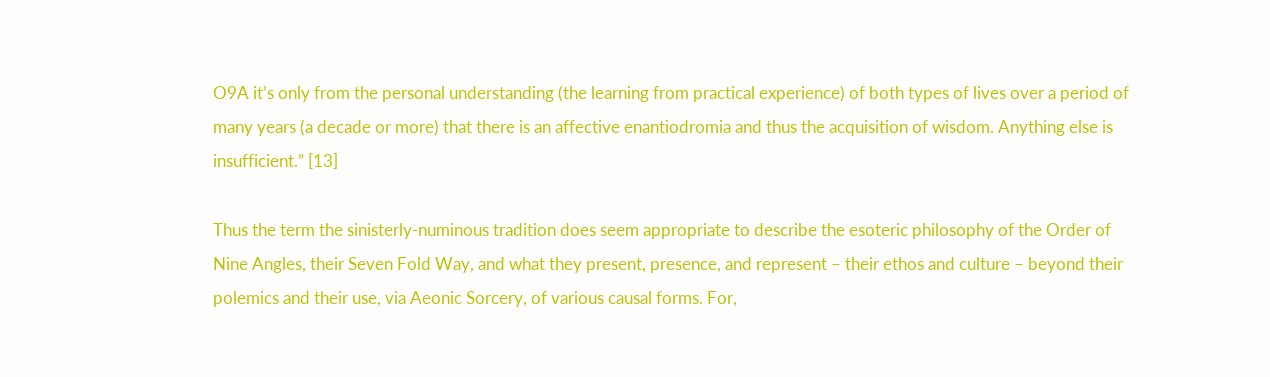O9A it’s only from the personal understanding (the learning from practical experience) of both types of lives over a period of many years (a decade or more) that there is an affective enantiodromia and thus the acquisition of wisdom. Anything else is insufficient.” [13]

Thus the term the sinisterly-numinous tradition does seem appropriate to describe the esoteric philosophy of the Order of Nine Angles, their Seven Fold Way, and what they present, presence, and represent – their ethos and culture – beyond their polemics and their use, via Aeonic Sorcery, of various causal forms. For,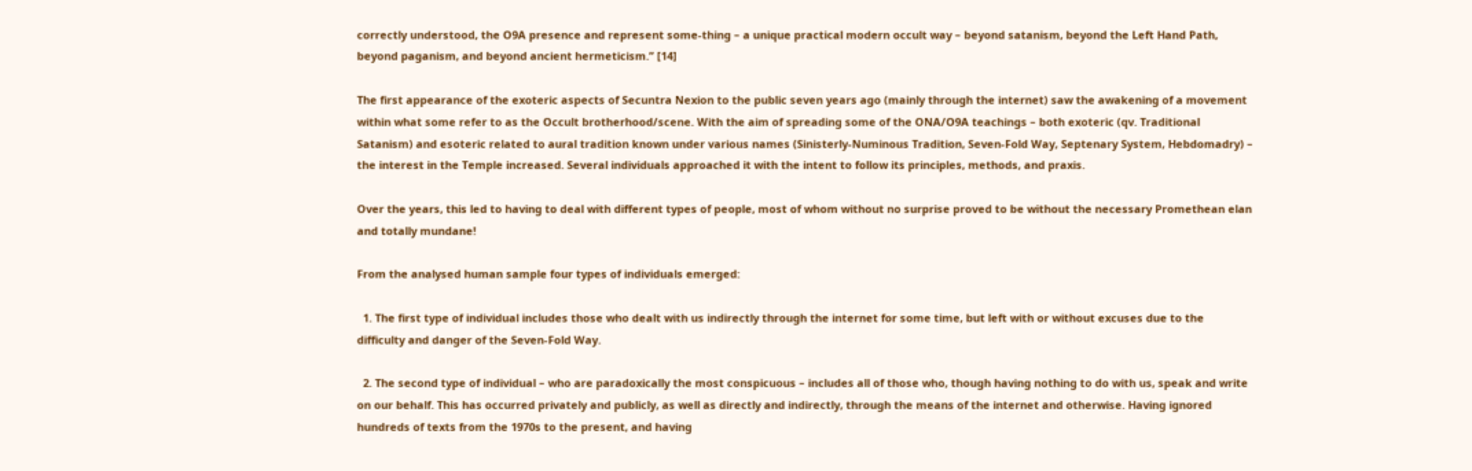correctly understood, the O9A presence and represent some-thing – a unique practical modern occult way – beyond satanism, beyond the Left Hand Path, beyond paganism, and beyond ancient hermeticism.” [14]

The first appearance of the exoteric aspects of Secuntra Nexion to the public seven years ago (mainly through the internet) saw the awakening of a movement within what some refer to as the Occult brotherhood/scene. With the aim of spreading some of the ONA/O9A teachings – both exoteric (qv. Traditional Satanism) and esoteric related to aural tradition known under various names (Sinisterly-Numinous Tradition, Seven-Fold Way, Septenary System, Hebdomadry) – the interest in the Temple increased. Several individuals approached it with the intent to follow its principles, methods, and praxis.

Over the years, this led to having to deal with different types of people, most of whom without no surprise proved to be without the necessary Promethean elan and totally mundane!

From the analysed human sample four types of individuals emerged:

  1. The first type of individual includes those who dealt with us indirectly through the internet for some time, but left with or without excuses due to the difficulty and danger of the Seven-Fold Way.

  2. The second type of individual – who are paradoxically the most conspicuous – includes all of those who, though having nothing to do with us, speak and write on our behalf. This has occurred privately and publicly, as well as directly and indirectly, through the means of the internet and otherwise. Having ignored hundreds of texts from the 1970s to the present, and having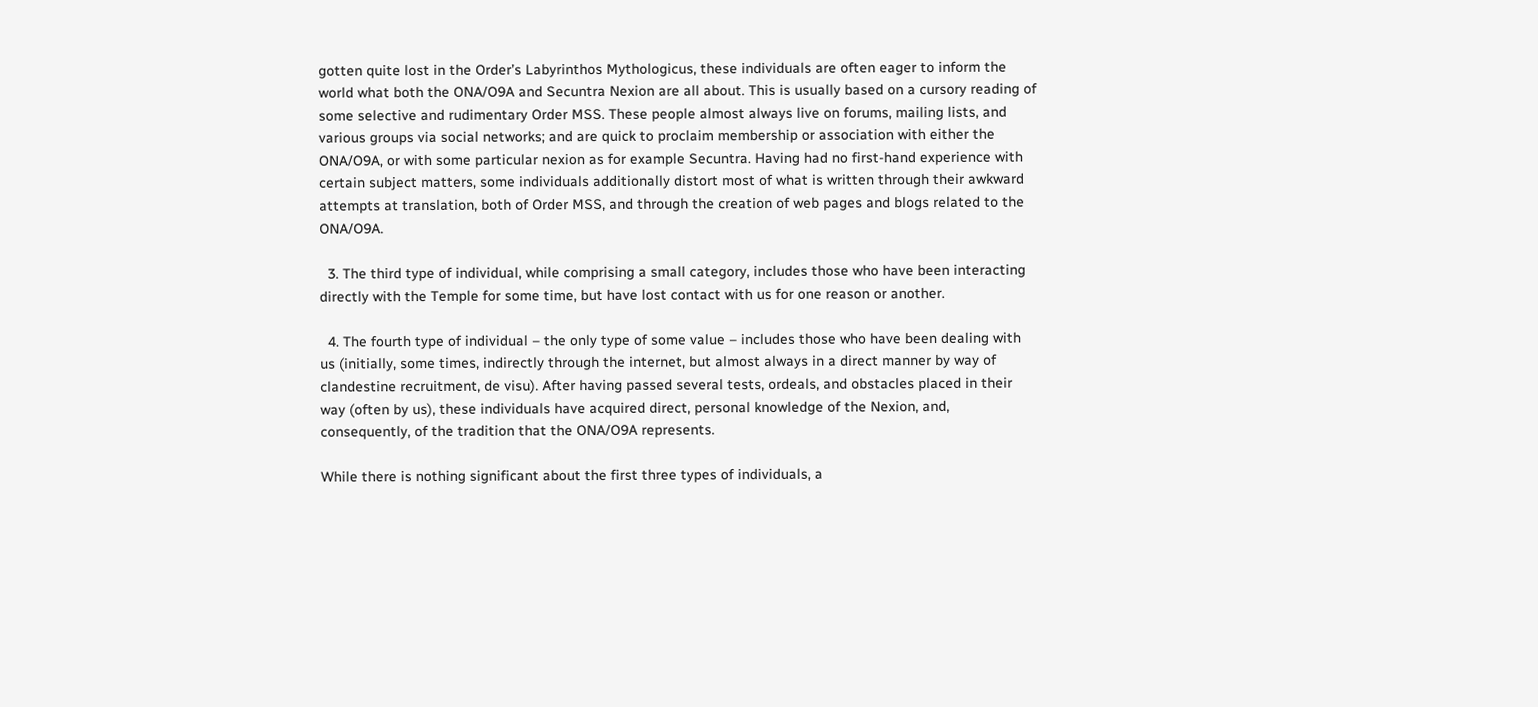gotten quite lost in the Order’s Labyrinthos Mythologicus, these individuals are often eager to inform the world what both the ONA/O9A and Secuntra Nexion are all about. This is usually based on a cursory reading of some selective and rudimentary Order MSS. These people almost always live on forums, mailing lists, and various groups via social networks; and are quick to proclaim membership or association with either the ONA/O9A, or with some particular nexion as for example Secuntra. Having had no first-hand experience with certain subject matters, some individuals additionally distort most of what is written through their awkward attempts at translation, both of Order MSS, and through the creation of web pages and blogs related to the ONA/O9A.

  3. The third type of individual, while comprising a small category, includes those who have been interacting directly with the Temple for some time, but have lost contact with us for one reason or another.

  4. The fourth type of individual – the only type of some value – includes those who have been dealing with us (initially, some times, indirectly through the internet, but almost always in a direct manner by way of clandestine recruitment, de visu). After having passed several tests, ordeals, and obstacles placed in their way (often by us), these individuals have acquired direct, personal knowledge of the Nexion, and, consequently, of the tradition that the ONA/O9A represents.

While there is nothing significant about the first three types of individuals, a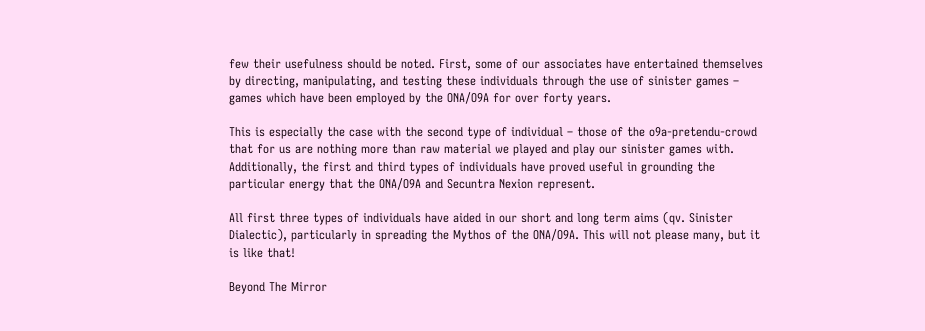few their usefulness should be noted. First, some of our associates have entertained themselves by directing, manipulating, and testing these individuals through the use of sinister games – games which have been employed by the ONA/O9A for over forty years.

This is especially the case with the second type of individual – those of the o9a-pretendu-crowd that for us are nothing more than raw material we played and play our sinister games with. Additionally, the first and third types of individuals have proved useful in grounding the particular energy that the ONA/O9A and Secuntra Nexion represent.

All first three types of individuals have aided in our short and long term aims (qv. Sinister Dialectic), particularly in spreading the Mythos of the ONA/O9A. This will not please many, but it is like that!

Beyond The Mirror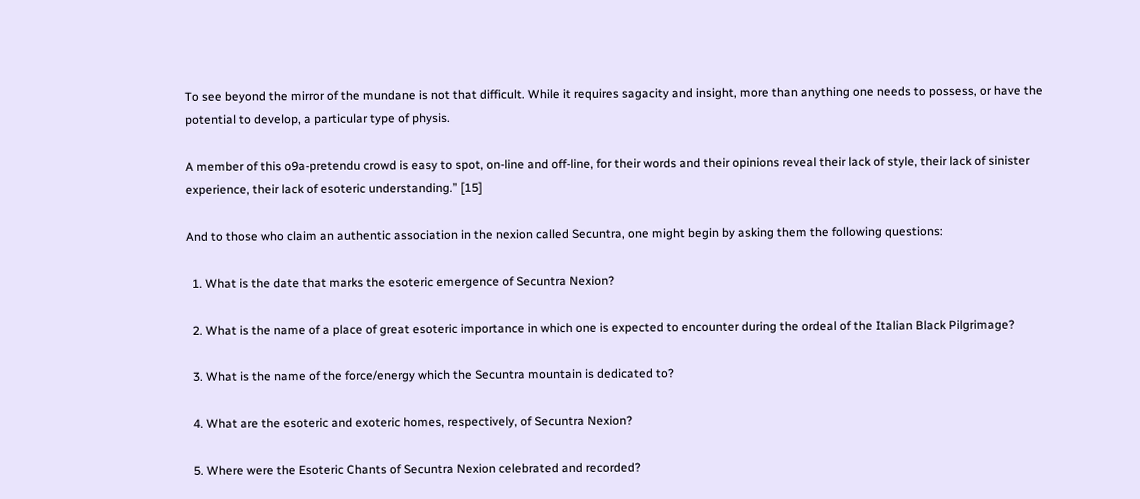To see beyond the mirror of the mundane is not that difficult. While it requires sagacity and insight, more than anything one needs to possess, or have the potential to develop, a particular type of physis.

A member of this o9a-pretendu crowd is easy to spot, on-line and off-line, for their words and their opinions reveal their lack of style, their lack of sinister experience, their lack of esoteric understanding.” [15]

And to those who claim an authentic association in the nexion called Secuntra, one might begin by asking them the following questions:

  1. What is the date that marks the esoteric emergence of Secuntra Nexion?

  2. What is the name of a place of great esoteric importance in which one is expected to encounter during the ordeal of the Italian Black Pilgrimage?

  3. What is the name of the force/energy which the Secuntra mountain is dedicated to?

  4. What are the esoteric and exoteric homes, respectively, of Secuntra Nexion?

  5. Where were the Esoteric Chants of Secuntra Nexion celebrated and recorded?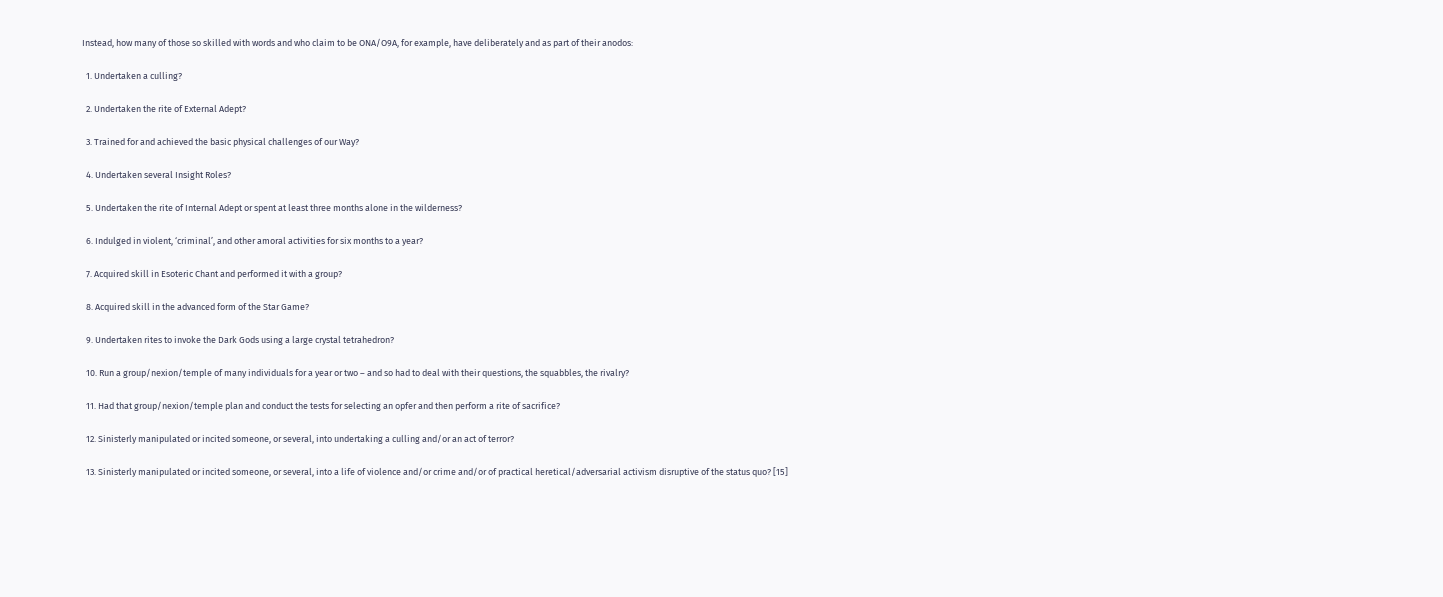Instead, how many of those so skilled with words and who claim to be ONA/O9A, for example, have deliberately and as part of their anodos:

  1. Undertaken a culling?

  2. Undertaken the rite of External Adept?

  3. Trained for and achieved the basic physical challenges of our Way?

  4. Undertaken several Insight Roles?

  5. Undertaken the rite of Internal Adept or spent at least three months alone in the wilderness?

  6. Indulged in violent, ‘criminal’, and other amoral activities for six months to a year?

  7. Acquired skill in Esoteric Chant and performed it with a group?

  8. Acquired skill in the advanced form of the Star Game?

  9. Undertaken rites to invoke the Dark Gods using a large crystal tetrahedron?

  10. Run a group/nexion/temple of many individuals for a year or two – and so had to deal with their questions, the squabbles, the rivalry?

  11. Had that group/nexion/temple plan and conduct the tests for selecting an opfer and then perform a rite of sacrifice?

  12. Sinisterly manipulated or incited someone, or several, into undertaking a culling and/or an act of terror?

  13. Sinisterly manipulated or incited someone, or several, into a life of violence and/or crime and/or of practical heretical/adversarial activism disruptive of the status quo? [15]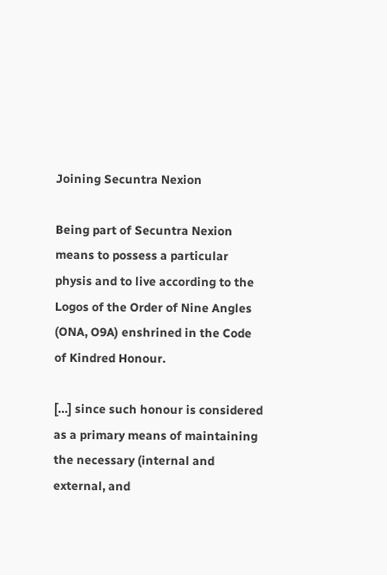Joining Secuntra Nexion

Being part of Secuntra Nexion means to possess a particular physis and to live according to the Logos of the Order of Nine Angles (ONA, O9A) enshrined in the Code of Kindred Honour.

[…] since such honour is considered as a primary means of maintaining the necessary (internal and external, and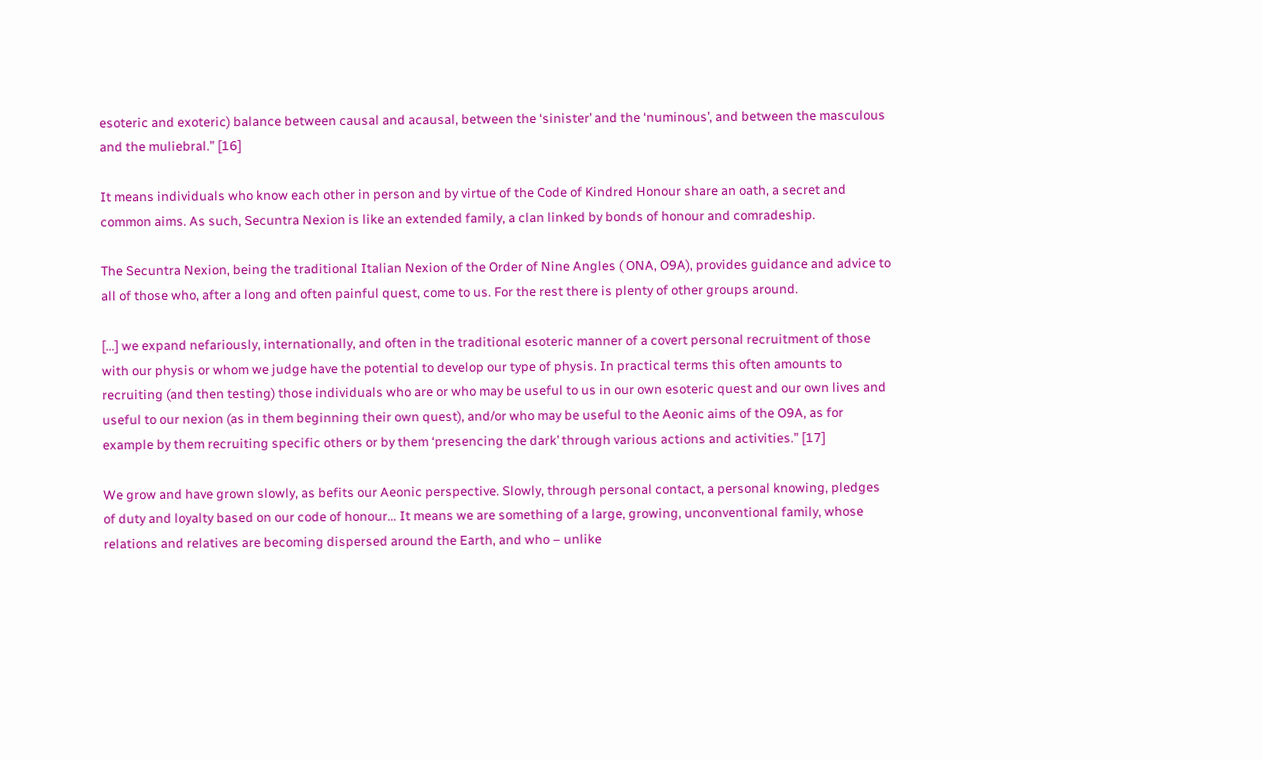esoteric and exoteric) balance between causal and acausal, between the ‘sinister’ and the ‘numinous’, and between the masculous and the muliebral.” [16]

It means individuals who know each other in person and by virtue of the Code of Kindred Honour share an oath, a secret and common aims. As such, Secuntra Nexion is like an extended family, a clan linked by bonds of honour and comradeship.

The Secuntra Nexion, being the traditional Italian Nexion of the Order of Nine Angles ( ONA, O9A), provides guidance and advice to all of those who, after a long and often painful quest, come to us. For the rest there is plenty of other groups around.

[…] we expand nefariously, internationally, and often in the traditional esoteric manner of a covert personal recruitment of those with our physis or whom we judge have the potential to develop our type of physis. In practical terms this often amounts to recruiting (and then testing) those individuals who are or who may be useful to us in our own esoteric quest and our own lives and useful to our nexion (as in them beginning their own quest), and/or who may be useful to the Aeonic aims of the O9A, as for example by them recruiting specific others or by them ‘presencing the dark’ through various actions and activities.” [17]

We grow and have grown slowly, as befits our Aeonic perspective. Slowly, through personal contact, a personal knowing, pledges of duty and loyalty based on our code of honour… It means we are something of a large, growing, unconventional family, whose relations and relatives are becoming dispersed around the Earth, and who – unlike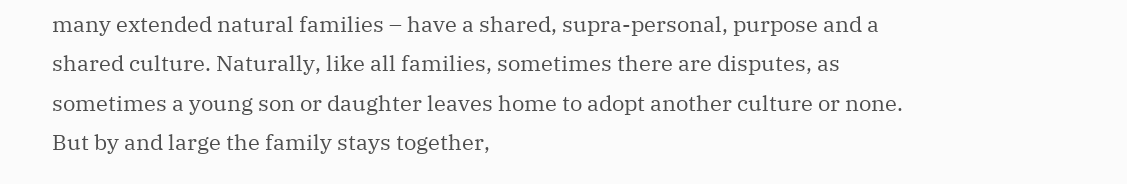many extended natural families – have a shared, supra-personal, purpose and a shared culture. Naturally, like all families, sometimes there are disputes, as sometimes a young son or daughter leaves home to adopt another culture or none. But by and large the family stays together,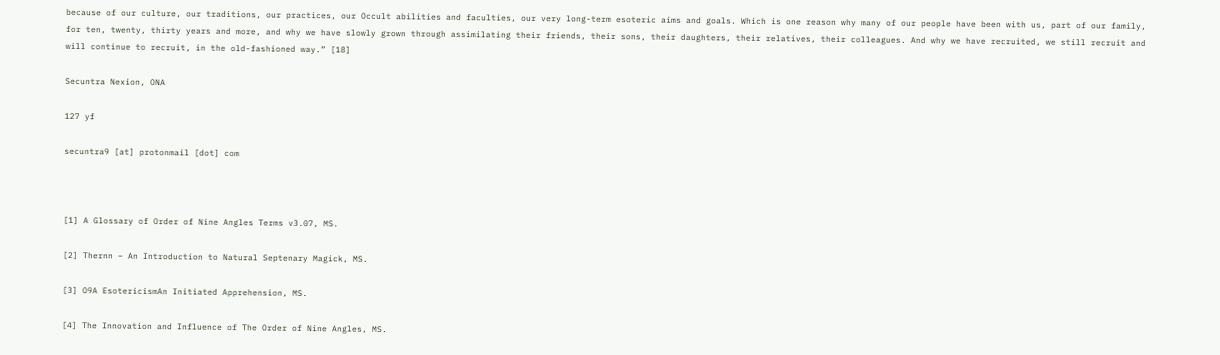because of our culture, our traditions, our practices, our Occult abilities and faculties, our very long-term esoteric aims and goals. Which is one reason why many of our people have been with us, part of our family, for ten, twenty, thirty years and more, and why we have slowly grown through assimilating their friends, their sons, their daughters, their relatives, their colleagues. And why we have recruited, we still recruit and will continue to recruit, in the old-fashioned way.” [18]

Secuntra Nexion, ONA

127 yf

secuntra9 [at] protonmail [dot] com



[1] A Glossary of Order of Nine Angles Terms v3.07, MS.

[2] Thernn – An Introduction to Natural Septenary Magick, MS.

[3] O9A EsotericismAn Initiated Apprehension, MS.

[4] The Innovation and Influence of The Order of Nine Angles, MS.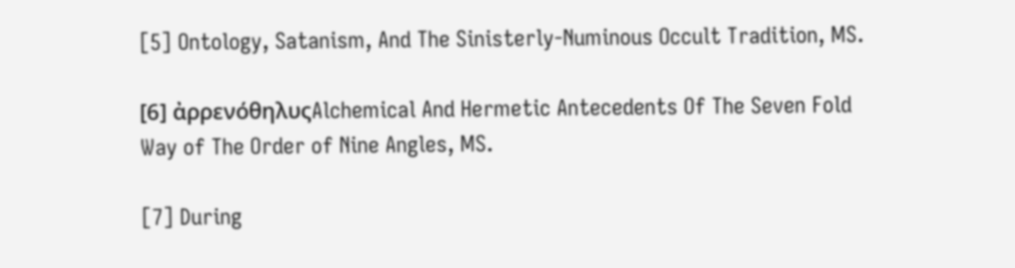[5] Ontology, Satanism, And The Sinisterly-Numinous Occult Tradition, MS.

[6] ἀρρενόθηλυςAlchemical And Hermetic Antecedents Of The Seven Fold Way of The Order of Nine Angles, MS.

[7] During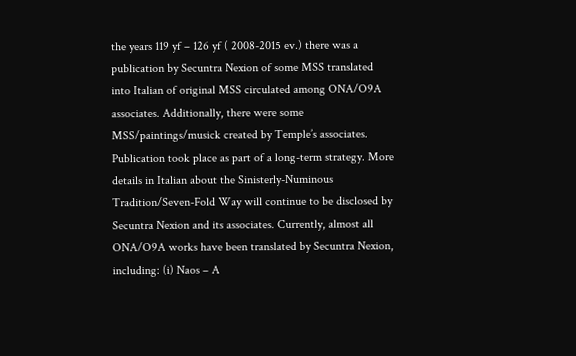the years 119 yf – 126 yf ( 2008-2015 ev.) there was a publication by Secuntra Nexion of some MSS translated into Italian of original MSS circulated among ONA/O9A associates. Additionally, there were some MSS/paintings/musick created by Temple’s associates. Publication took place as part of a long-term strategy. More details in Italian about the Sinisterly-Numinous Tradition/Seven-Fold Way will continue to be disclosed by Secuntra Nexion and its associates. Currently, almost all ONA/O9A works have been translated by Secuntra Nexion, including: (i) Naos – A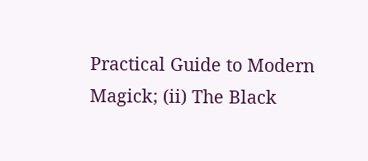Practical Guide to Modern Magick; (ii) The Black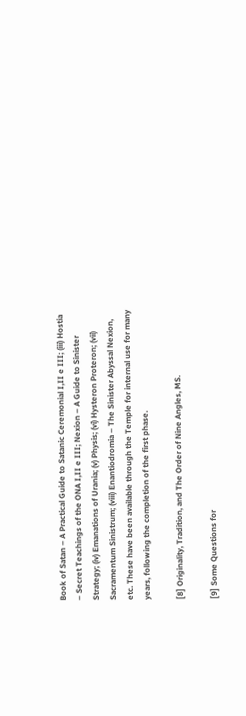Book of Satan – A Practical Guide to Satanic Ceremonial I,II e III; (iii) Hostia – Secret Teachings of the ONA I,II e III; Nexion – A Guide to Sinister Strategy; (iv) Emanations of Urania; (v) Physis; (vi) Hysteron Proteron; (vii) Sacramentum Sinistrum; (viii) Enantiodromia – The Sinister Abyssal Nexion, etc. These have been available through the Temple for internal use for many years, following the completion of the first phase.

[8] Originality, Tradition, and The Order of Nine Angles, MS.

[9] Some Questions for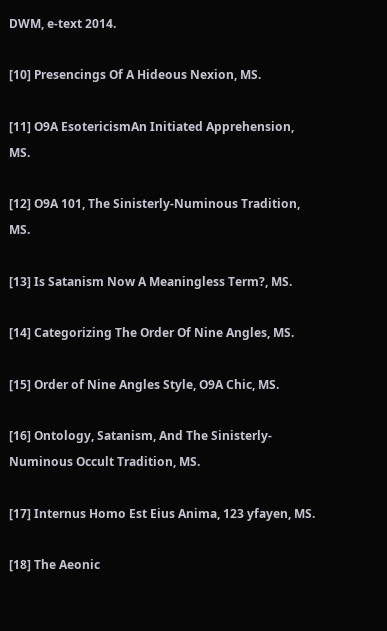DWM, e-text 2014.

[10] Presencings Of A Hideous Nexion, MS.

[11] O9A EsotericismAn Initiated Apprehension, MS.

[12] O9A 101, The Sinisterly-Numinous Tradition, MS.

[13] Is Satanism Now A Meaningless Term?, MS.

[14] Categorizing The Order Of Nine Angles, MS.

[15] Order of Nine Angles Style, O9A Chic, MS.

[16] Ontology, Satanism, And The Sinisterly-Numinous Occult Tradition, MS.

[17] Internus Homo Est Eius Anima, 123 yfayen, MS.

[18] The Aeonic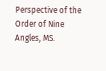Perspective of the Order of Nine Angles, MS.